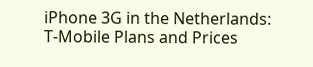iPhone 3G in the Netherlands: T-Mobile Plans and Prices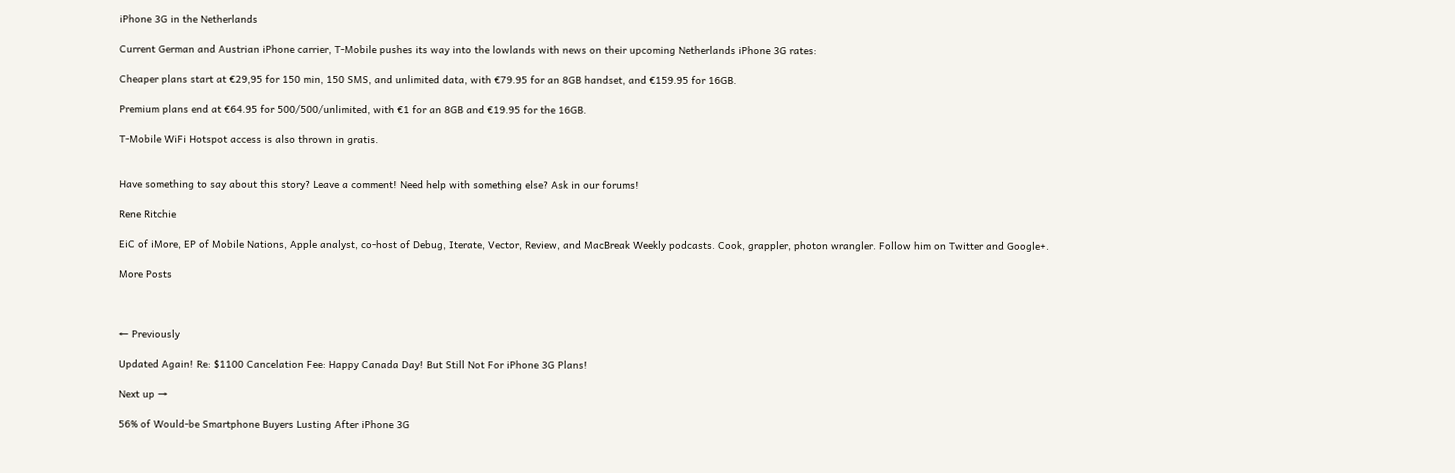iPhone 3G in the Netherlands

Current German and Austrian iPhone carrier, T-Mobile pushes its way into the lowlands with news on their upcoming Netherlands iPhone 3G rates:

Cheaper plans start at €29,95 for 150 min, 150 SMS, and unlimited data, with €79.95 for an 8GB handset, and €159.95 for 16GB.

Premium plans end at €64.95 for 500/500/unlimited, with €1 for an 8GB and €19.95 for the 16GB.

T-Mobile WiFi Hotspot access is also thrown in gratis.


Have something to say about this story? Leave a comment! Need help with something else? Ask in our forums!

Rene Ritchie

EiC of iMore, EP of Mobile Nations, Apple analyst, co-host of Debug, Iterate, Vector, Review, and MacBreak Weekly podcasts. Cook, grappler, photon wrangler. Follow him on Twitter and Google+.

More Posts



← Previously

Updated Again! Re: $1100 Cancelation Fee: Happy Canada Day! But Still Not For iPhone 3G Plans!

Next up →

56% of Would-be Smartphone Buyers Lusting After iPhone 3G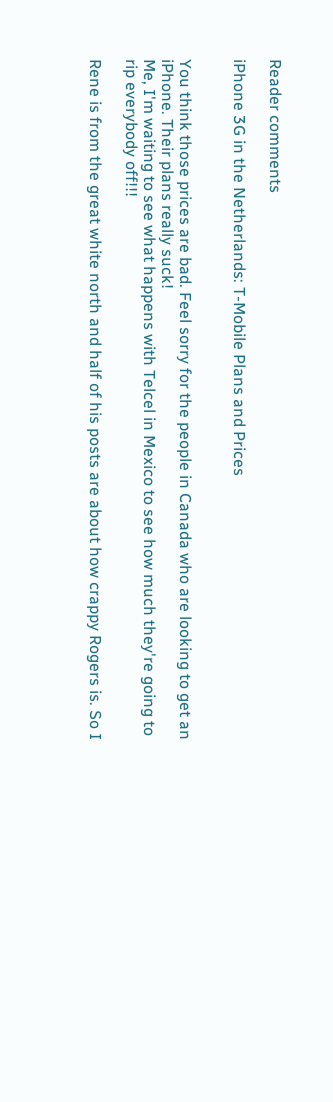Reader comments

iPhone 3G in the Netherlands: T-Mobile Plans and Prices


You think those prices are bad. Feel sorry for the people in Canada who are looking to get an iPhone. Their plans really suck!
Me, I'm waiting to see what happens with Telcel in Mexico to see how much they're going to rip everybody off!!!

Rene is from the great white north and half of his posts are about how crappy Rogers is. So I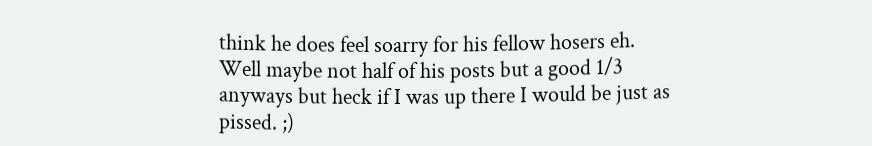think he does feel soarry for his fellow hosers eh.
Well maybe not half of his posts but a good 1/3 anyways but heck if I was up there I would be just as pissed. ;)